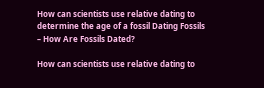How can scientists use relative dating to determine the age of a fossil Dating Fossils – How Are Fossils Dated?

How can scientists use relative dating to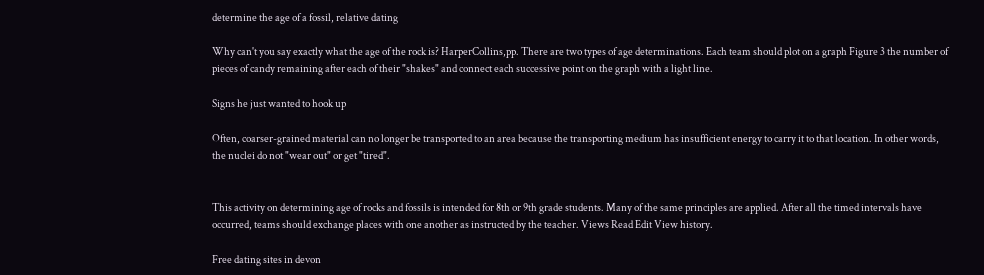determine the age of a fossil, relative dating

Why can't you say exactly what the age of the rock is? HarperCollins,pp. There are two types of age determinations. Each team should plot on a graph Figure 3 the number of pieces of candy remaining after each of their "shakes" and connect each successive point on the graph with a light line.

Signs he just wanted to hook up

Often, coarser-grained material can no longer be transported to an area because the transporting medium has insufficient energy to carry it to that location. In other words, the nuclei do not "wear out" or get "tired".


This activity on determining age of rocks and fossils is intended for 8th or 9th grade students. Many of the same principles are applied. After all the timed intervals have occurred, teams should exchange places with one another as instructed by the teacher. Views Read Edit View history.

Free dating sites in devon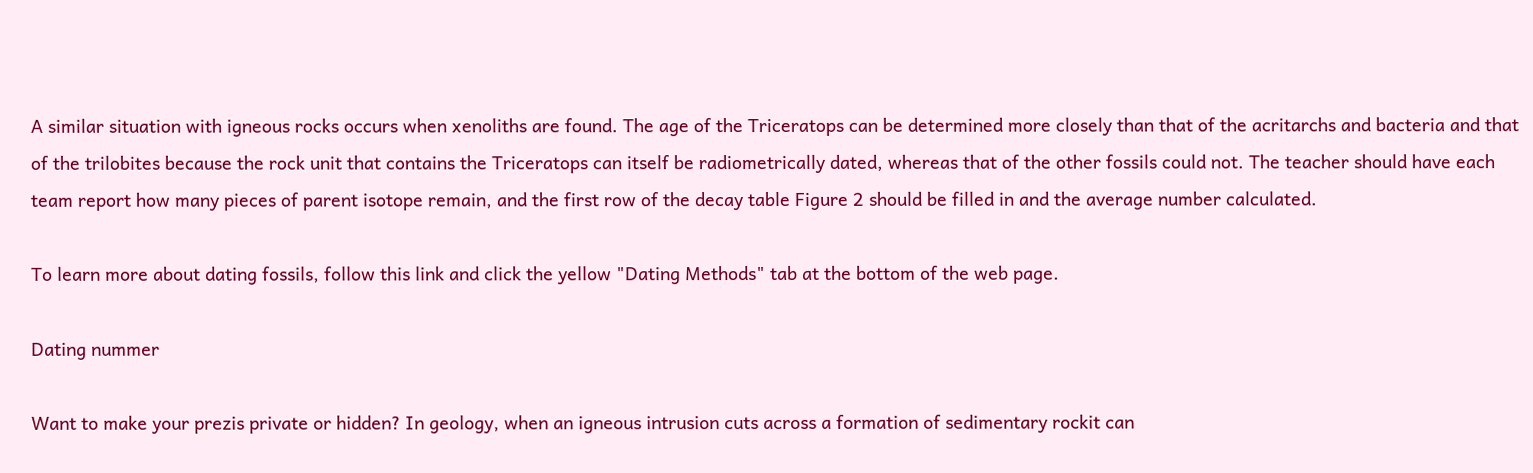A similar situation with igneous rocks occurs when xenoliths are found. The age of the Triceratops can be determined more closely than that of the acritarchs and bacteria and that of the trilobites because the rock unit that contains the Triceratops can itself be radiometrically dated, whereas that of the other fossils could not. The teacher should have each team report how many pieces of parent isotope remain, and the first row of the decay table Figure 2 should be filled in and the average number calculated.

To learn more about dating fossils, follow this link and click the yellow "Dating Methods" tab at the bottom of the web page.

Dating nummer

Want to make your prezis private or hidden? In geology, when an igneous intrusion cuts across a formation of sedimentary rockit can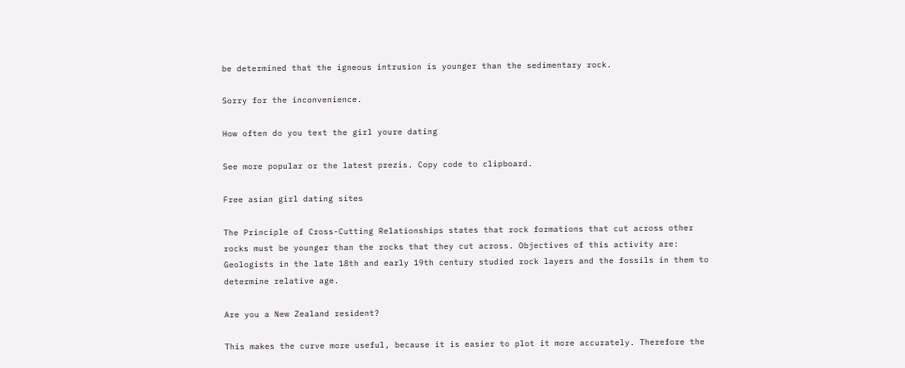be determined that the igneous intrusion is younger than the sedimentary rock.

Sorry for the inconvenience.

How often do you text the girl youre dating

See more popular or the latest prezis. Copy code to clipboard.

Free asian girl dating sites

The Principle of Cross-Cutting Relationships states that rock formations that cut across other rocks must be younger than the rocks that they cut across. Objectives of this activity are: Geologists in the late 18th and early 19th century studied rock layers and the fossils in them to determine relative age.

Are you a New Zealand resident?

This makes the curve more useful, because it is easier to plot it more accurately. Therefore the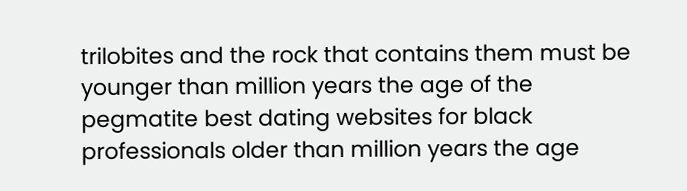trilobites and the rock that contains them must be younger than million years the age of the pegmatite best dating websites for black professionals older than million years the age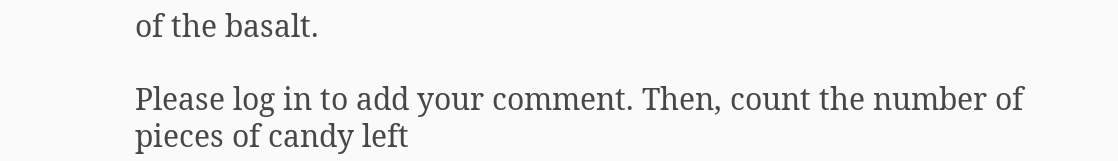of the basalt.

Please log in to add your comment. Then, count the number of pieces of candy left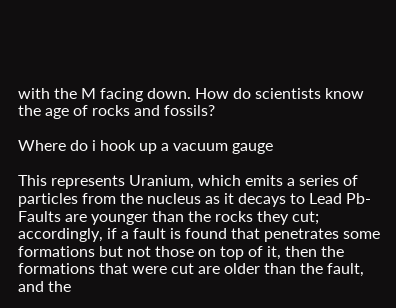with the M facing down. How do scientists know the age of rocks and fossils?

Where do i hook up a vacuum gauge

This represents Uranium, which emits a series of particles from the nucleus as it decays to Lead Pb- Faults are younger than the rocks they cut; accordingly, if a fault is found that penetrates some formations but not those on top of it, then the formations that were cut are older than the fault, and the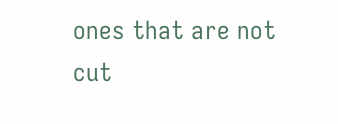ones that are not cut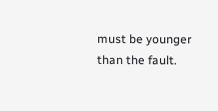must be younger than the fault.